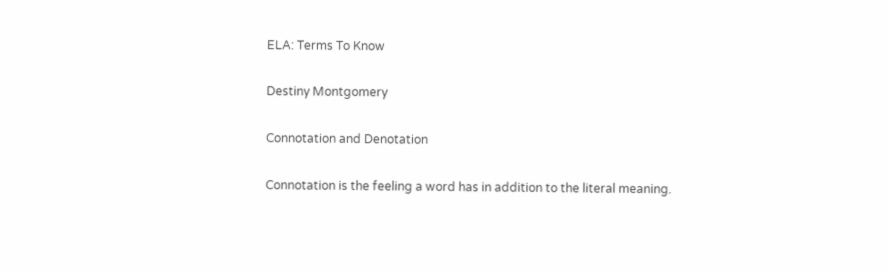ELA: Terms To Know

Destiny Montgomery

Connotation and Denotation

Connotation is the feeling a word has in addition to the literal meaning.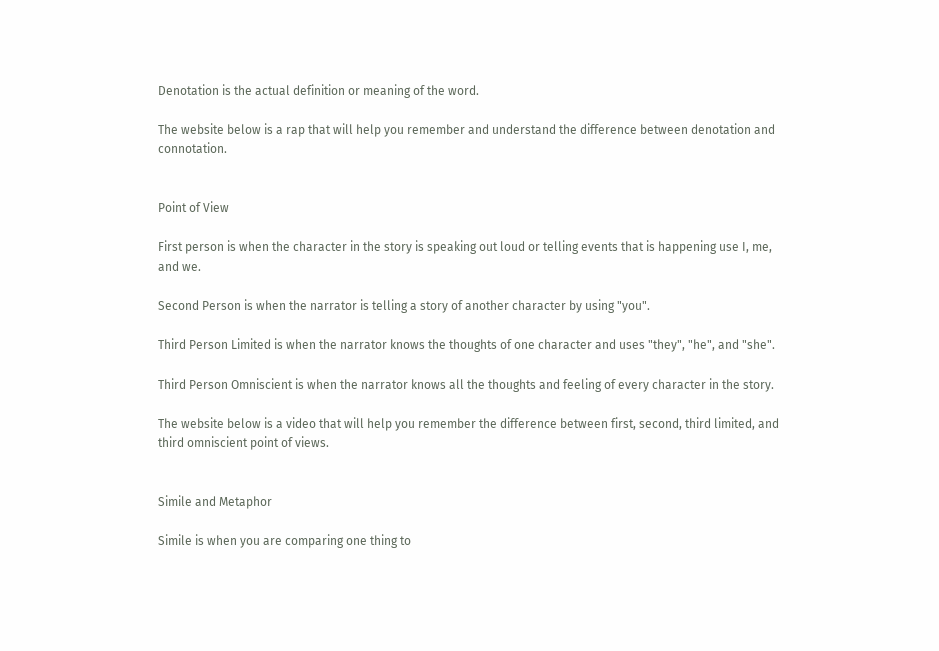Denotation is the actual definition or meaning of the word.

The website below is a rap that will help you remember and understand the difference between denotation and connotation.


Point of View

First person is when the character in the story is speaking out loud or telling events that is happening use I, me, and we.

Second Person is when the narrator is telling a story of another character by using "you".

Third Person Limited is when the narrator knows the thoughts of one character and uses "they", "he", and "she".

Third Person Omniscient is when the narrator knows all the thoughts and feeling of every character in the story.

The website below is a video that will help you remember the difference between first, second, third limited, and third omniscient point of views.


Simile and Metaphor

Simile is when you are comparing one thing to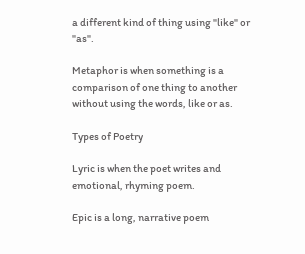a different kind of thing using "like" or "as".

Metaphor is when something is a comparison of one thing to another without using the words, like or as.

Types of Poetry

Lyric is when the poet writes and emotional, rhyming poem.

Epic is a long, narrative poem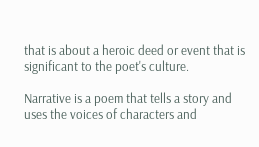that is about a heroic deed or event that is significant to the poet's culture.

Narrative is a poem that tells a story and uses the voices of characters and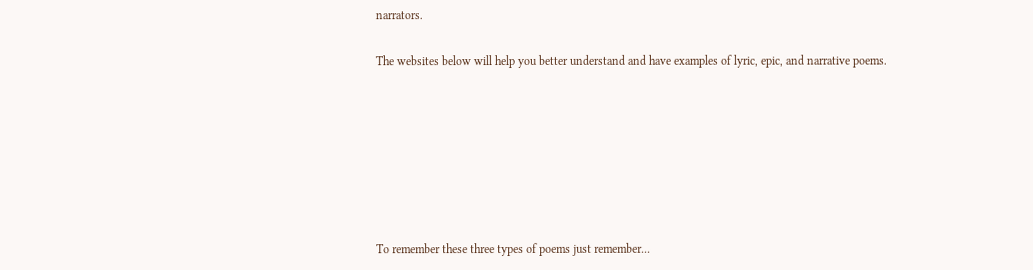narrators.

The websites below will help you better understand and have examples of lyric, epic, and narrative poems.







To remember these three types of poems just remember...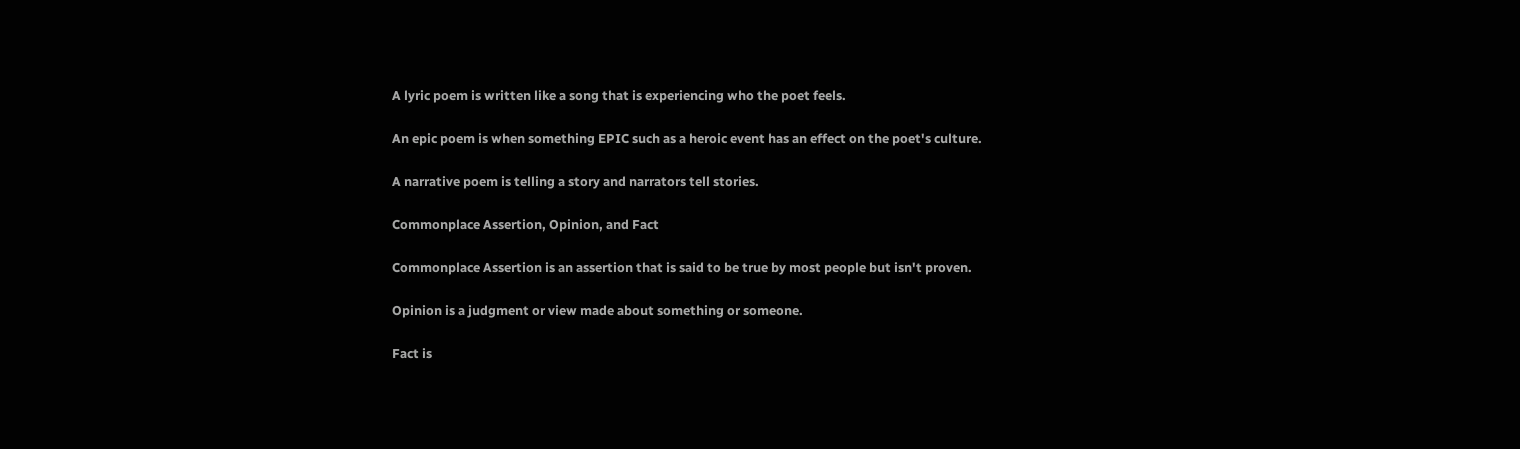A lyric poem is written like a song that is experiencing who the poet feels.

An epic poem is when something EPIC such as a heroic event has an effect on the poet's culture.

A narrative poem is telling a story and narrators tell stories.

Commonplace Assertion, Opinion, and Fact

Commonplace Assertion is an assertion that is said to be true by most people but isn't proven.

Opinion is a judgment or view made about something or someone.

Fact is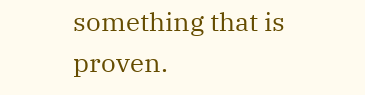something that is proven.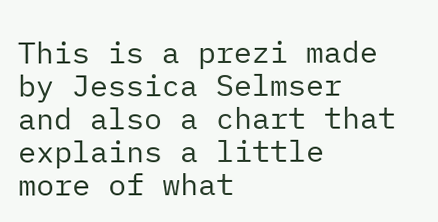This is a prezi made by Jessica Selmser and also a chart that explains a little more of what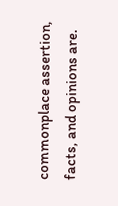commonplace assertion, facts, and opinions are.